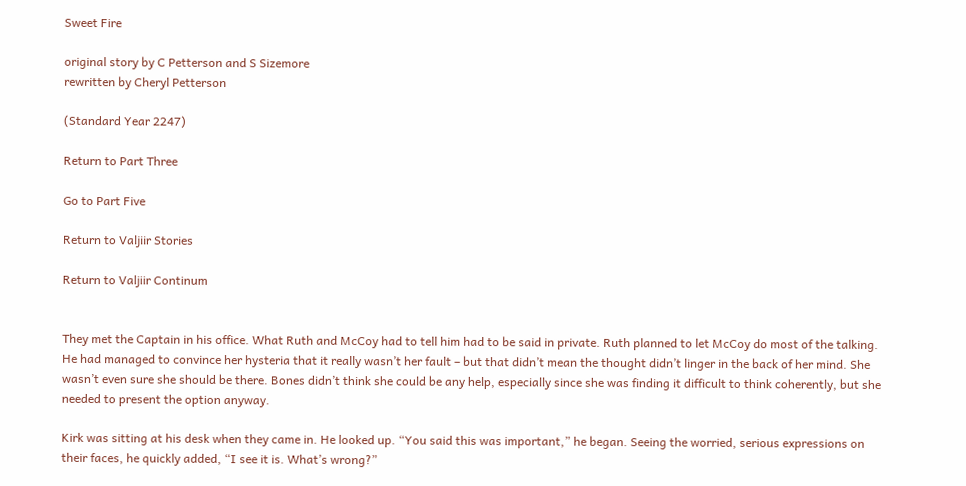Sweet Fire

original story by C Petterson and S Sizemore
rewritten by Cheryl Petterson

(Standard Year 2247)

Return to Part Three

Go to Part Five

Return to Valjiir Stories

Return to Valjiir Continum


They met the Captain in his office. What Ruth and McCoy had to tell him had to be said in private. Ruth planned to let McCoy do most of the talking. He had managed to convince her hysteria that it really wasn’t her fault – but that didn’t mean the thought didn’t linger in the back of her mind. She wasn’t even sure she should be there. Bones didn’t think she could be any help, especially since she was finding it difficult to think coherently, but she needed to present the option anyway.

Kirk was sitting at his desk when they came in. He looked up. “You said this was important,” he began. Seeing the worried, serious expressions on their faces, he quickly added, “I see it is. What’s wrong?”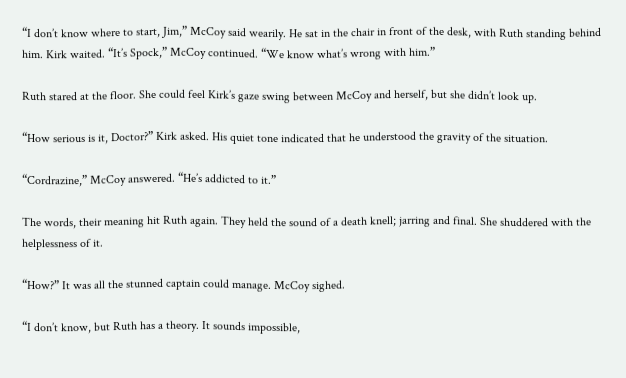“I don’t know where to start, Jim,” McCoy said wearily. He sat in the chair in front of the desk, with Ruth standing behind him. Kirk waited. “It’s Spock,” McCoy continued. “We know what’s wrong with him.”

Ruth stared at the floor. She could feel Kirk’s gaze swing between McCoy and herself, but she didn’t look up.

“How serious is it, Doctor?” Kirk asked. His quiet tone indicated that he understood the gravity of the situation.

“Cordrazine,” McCoy answered. “He’s addicted to it.”

The words, their meaning hit Ruth again. They held the sound of a death knell; jarring and final. She shuddered with the helplessness of it.

“How?” It was all the stunned captain could manage. McCoy sighed.

“I don’t know, but Ruth has a theory. It sounds impossible,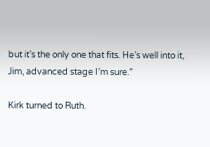but it’s the only one that fits. He’s well into it, Jim, advanced stage I’m sure.”

Kirk turned to Ruth.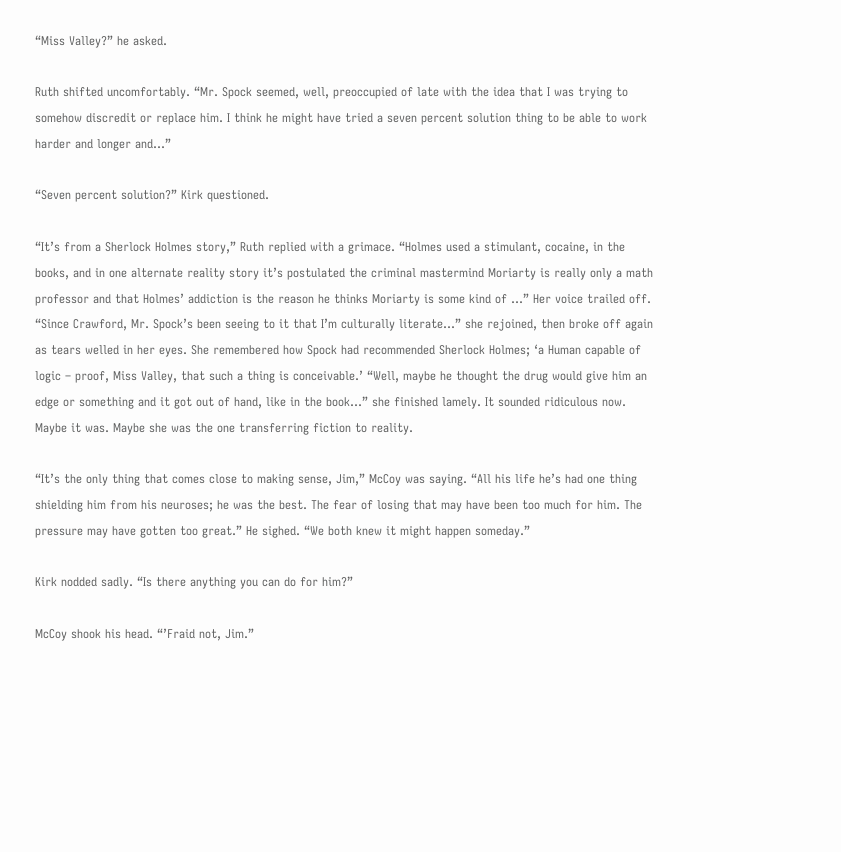“Miss Valley?” he asked.

Ruth shifted uncomfortably. “Mr. Spock seemed, well, preoccupied of late with the idea that I was trying to somehow discredit or replace him. I think he might have tried a seven percent solution thing to be able to work harder and longer and…”

“Seven percent solution?” Kirk questioned.

“It’s from a Sherlock Holmes story,” Ruth replied with a grimace. “Holmes used a stimulant, cocaine, in the books, and in one alternate reality story it’s postulated the criminal mastermind Moriarty is really only a math professor and that Holmes’ addiction is the reason he thinks Moriarty is some kind of …” Her voice trailed off. “Since Crawford, Mr. Spock’s been seeing to it that I’m culturally literate…” she rejoined, then broke off again as tears welled in her eyes. She remembered how Spock had recommended Sherlock Holmes; ‘a Human capable of logic – proof, Miss Valley, that such a thing is conceivable.’ “Well, maybe he thought the drug would give him an edge or something and it got out of hand, like in the book…” she finished lamely. It sounded ridiculous now. Maybe it was. Maybe she was the one transferring fiction to reality.

“It’s the only thing that comes close to making sense, Jim,” McCoy was saying. “All his life he’s had one thing shielding him from his neuroses; he was the best. The fear of losing that may have been too much for him. The pressure may have gotten too great.” He sighed. “We both knew it might happen someday.”

Kirk nodded sadly. “Is there anything you can do for him?”

McCoy shook his head. “’Fraid not, Jim.”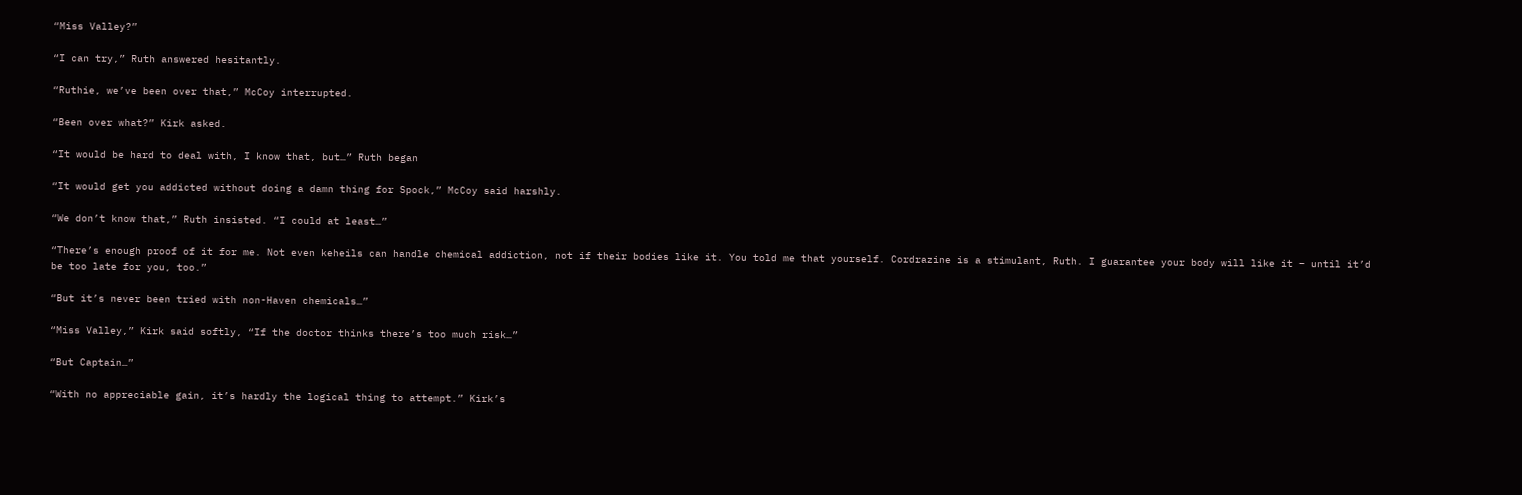“Miss Valley?”

“I can try,” Ruth answered hesitantly.

“Ruthie, we’ve been over that,” McCoy interrupted.

“Been over what?” Kirk asked.

“It would be hard to deal with, I know that, but…” Ruth began

“It would get you addicted without doing a damn thing for Spock,” McCoy said harshly.

“We don’t know that,” Ruth insisted. “I could at least…”

“There’s enough proof of it for me. Not even keheils can handle chemical addiction, not if their bodies like it. You told me that yourself. Cordrazine is a stimulant, Ruth. I guarantee your body will like it – until it’d be too late for you, too.”

“But it’s never been tried with non-Haven chemicals…”

“Miss Valley,” Kirk said softly, “If the doctor thinks there’s too much risk…”

“But Captain…”

“With no appreciable gain, it’s hardly the logical thing to attempt.” Kirk’s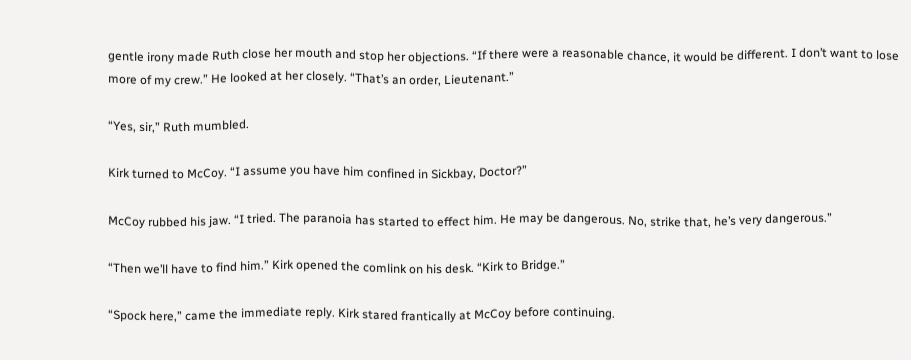gentle irony made Ruth close her mouth and stop her objections. “If there were a reasonable chance, it would be different. I don’t want to lose more of my crew.” He looked at her closely. “That’s an order, Lieutenant.”

“Yes, sir,” Ruth mumbled.

Kirk turned to McCoy. “I assume you have him confined in Sickbay, Doctor?”

McCoy rubbed his jaw. “I tried. The paranoia has started to effect him. He may be dangerous. No, strike that, he’s very dangerous.”

“Then we’ll have to find him.” Kirk opened the comlink on his desk. “Kirk to Bridge.”

“Spock here,” came the immediate reply. Kirk stared frantically at McCoy before continuing.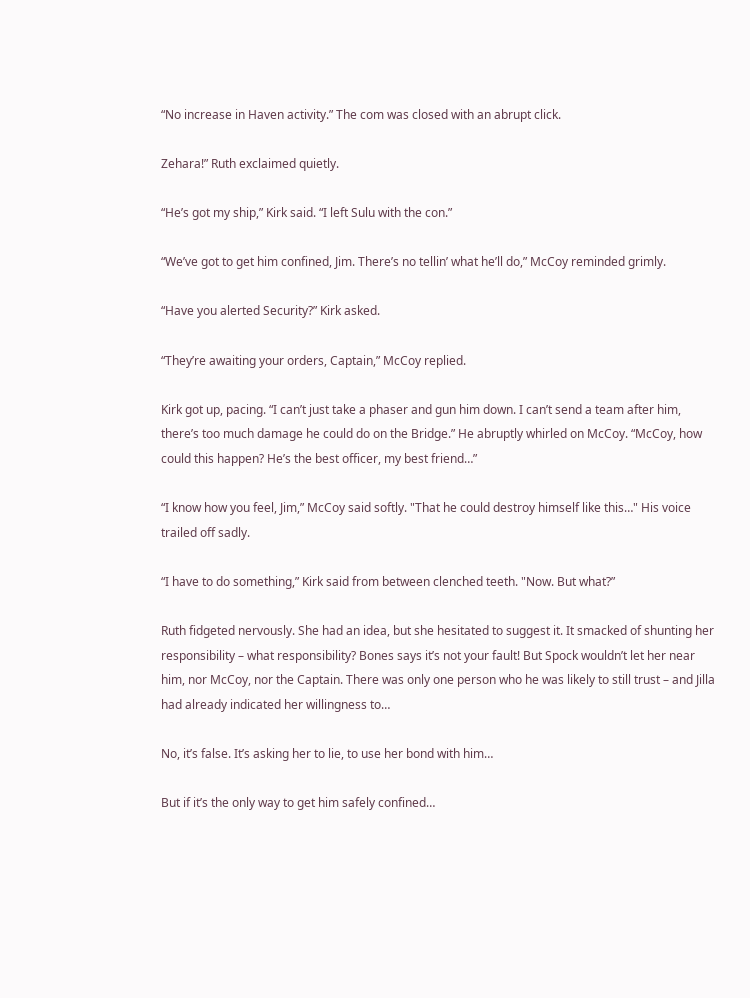“No increase in Haven activity.” The com was closed with an abrupt click.

Zehara!” Ruth exclaimed quietly.

“He’s got my ship,” Kirk said. “I left Sulu with the con.”

“We’ve got to get him confined, Jim. There’s no tellin’ what he’ll do,” McCoy reminded grimly.

“Have you alerted Security?” Kirk asked.

“They’re awaiting your orders, Captain,” McCoy replied.

Kirk got up, pacing. “I can’t just take a phaser and gun him down. I can’t send a team after him, there’s too much damage he could do on the Bridge.” He abruptly whirled on McCoy. “McCoy, how could this happen? He’s the best officer, my best friend…”

“I know how you feel, Jim,” McCoy said softly. "That he could destroy himself like this…" His voice trailed off sadly.

“I have to do something,” Kirk said from between clenched teeth. "Now. But what?”

Ruth fidgeted nervously. She had an idea, but she hesitated to suggest it. It smacked of shunting her responsibility – what responsibility? Bones says it’s not your fault! But Spock wouldn’t let her near him, nor McCoy, nor the Captain. There was only one person who he was likely to still trust – and Jilla had already indicated her willingness to…

No, it’s false. It’s asking her to lie, to use her bond with him…

But if it’s the only way to get him safely confined…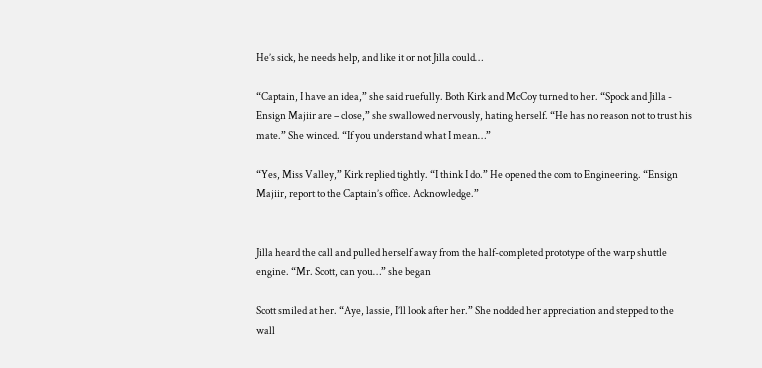He’s sick, he needs help, and like it or not Jilla could…

“Captain, I have an idea,” she said ruefully. Both Kirk and McCoy turned to her. “Spock and Jilla - Ensign Majiir are – close,” she swallowed nervously, hating herself. “He has no reason not to trust his mate.” She winced. “If you understand what I mean…”

“Yes, Miss Valley,” Kirk replied tightly. “I think I do.” He opened the com to Engineering. “Ensign Majiir, report to the Captain’s office. Acknowledge.”


Jilla heard the call and pulled herself away from the half-completed prototype of the warp shuttle engine. “Mr. Scott, can you…” she began

Scott smiled at her. “Aye, lassie, I’ll look after her.” She nodded her appreciation and stepped to the wall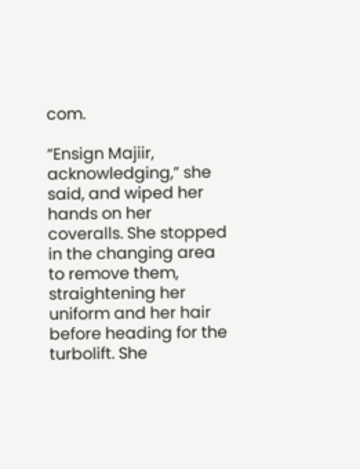com.

“Ensign Majiir, acknowledging,” she said, and wiped her hands on her coveralls. She stopped in the changing area to remove them, straightening her uniform and her hair before heading for the turbolift. She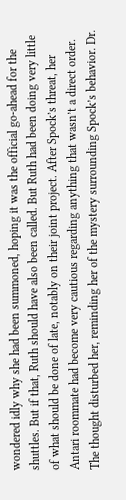wondered idly why she had been summoned, hoping it was the official go-ahead for the shuttles. But if that, Ruth should have also been called. But Ruth had been doing very little of what should be done of late, notably on their joint project. After Spock’s threat, her Antari roommate had become very cautious regarding anything that wasn’t a direct order. The thought disturbed her, reminding her of the mystery surrounding Spock’s behavior. Dr.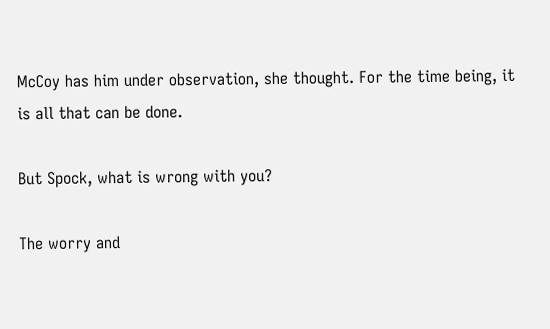McCoy has him under observation, she thought. For the time being, it is all that can be done.

But Spock, what is wrong with you?

The worry and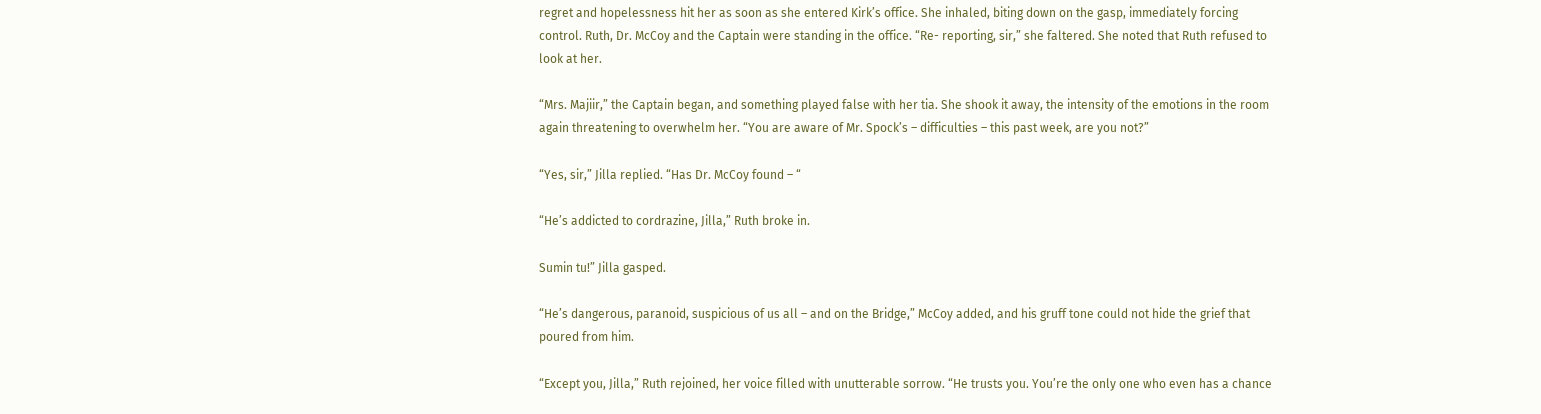regret and hopelessness hit her as soon as she entered Kirk’s office. She inhaled, biting down on the gasp, immediately forcing control. Ruth, Dr. McCoy and the Captain were standing in the office. “Re- reporting, sir,” she faltered. She noted that Ruth refused to look at her.

“Mrs. Majiir,” the Captain began, and something played false with her tia. She shook it away, the intensity of the emotions in the room again threatening to overwhelm her. “You are aware of Mr. Spock’s – difficulties – this past week, are you not?”

“Yes, sir,” Jilla replied. “Has Dr. McCoy found – “

“He’s addicted to cordrazine, Jilla,” Ruth broke in.

Sumin tu!” Jilla gasped.

“He’s dangerous, paranoid, suspicious of us all – and on the Bridge,” McCoy added, and his gruff tone could not hide the grief that poured from him.

“Except you, Jilla,” Ruth rejoined, her voice filled with unutterable sorrow. “He trusts you. You’re the only one who even has a chance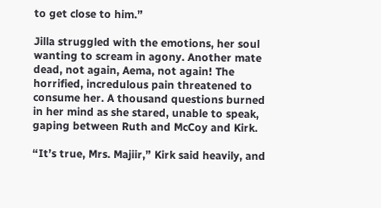to get close to him.”

Jilla struggled with the emotions, her soul wanting to scream in agony. Another mate dead, not again, Aema, not again! The horrified, incredulous pain threatened to consume her. A thousand questions burned in her mind as she stared, unable to speak, gaping between Ruth and McCoy and Kirk.

“It’s true, Mrs. Majiir,” Kirk said heavily, and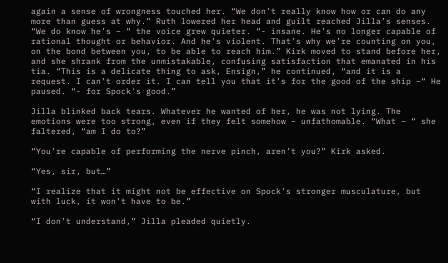again a sense of wrongness touched her. “We don’t really know how or can do any more than guess at why.” Ruth lowered her head and guilt reached Jilla’s senses. “We do know he’s – “ the voice grew quieter. “- insane. He’s no longer capable of rational thought or behavior. And he’s violent. That’s why we’re counting on you, on the bond between you, to be able to reach him.” Kirk moved to stand before her, and she shrank from the unmistakable, confusing satisfaction that emanated in his tia. “This is a delicate thing to ask, Ensign,” he continued, “and it is a request. I can’t order it. I can tell you that it’s for the good of the ship –“ He paused. “- for Spock's good.”

Jilla blinked back tears. Whatever he wanted of her, he was not lying. The emotions were too strong, even if they felt somehow – unfathomable. “What – “ she faltered, “am I do to?”

“You’re capable of performing the nerve pinch, aren’t you?” Kirk asked.

“Yes, sir, but…”

“I realize that it might not be effective on Spock’s stronger musculature, but with luck, it won’t have to be.”

“I don’t understand,” Jilla pleaded quietly.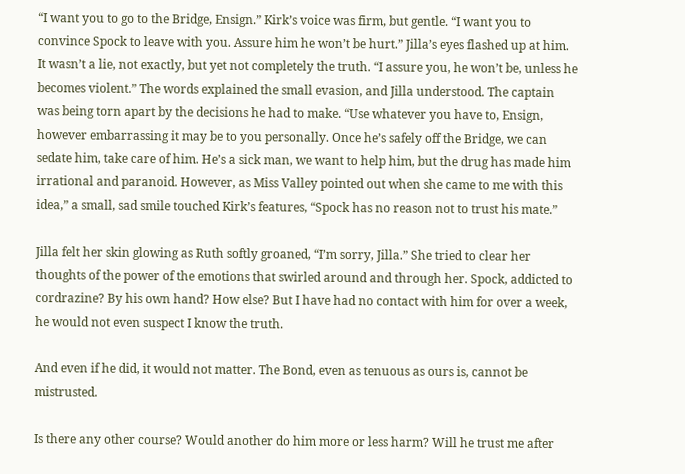“I want you to go to the Bridge, Ensign.” Kirk’s voice was firm, but gentle. “I want you to convince Spock to leave with you. Assure him he won’t be hurt.” Jilla’s eyes flashed up at him. It wasn’t a lie, not exactly, but yet not completely the truth. “I assure you, he won’t be, unless he becomes violent.” The words explained the small evasion, and Jilla understood. The captain was being torn apart by the decisions he had to make. “Use whatever you have to, Ensign, however embarrassing it may be to you personally. Once he’s safely off the Bridge, we can sedate him, take care of him. He’s a sick man, we want to help him, but the drug has made him irrational and paranoid. However, as Miss Valley pointed out when she came to me with this idea,” a small, sad smile touched Kirk’s features, “Spock has no reason not to trust his mate.”

Jilla felt her skin glowing as Ruth softly groaned, “I’m sorry, Jilla.” She tried to clear her thoughts of the power of the emotions that swirled around and through her. Spock, addicted to cordrazine? By his own hand? How else? But I have had no contact with him for over a week, he would not even suspect I know the truth.

And even if he did, it would not matter. The Bond, even as tenuous as ours is, cannot be mistrusted.

Is there any other course? Would another do him more or less harm? Will he trust me after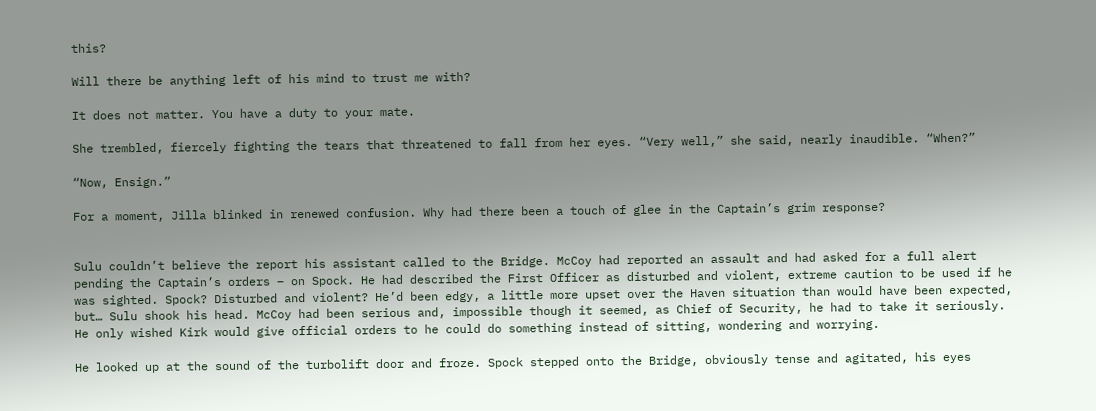this?

Will there be anything left of his mind to trust me with?

It does not matter. You have a duty to your mate.

She trembled, fiercely fighting the tears that threatened to fall from her eyes. “Very well,” she said, nearly inaudible. “When?”

“Now, Ensign.”

For a moment, Jilla blinked in renewed confusion. Why had there been a touch of glee in the Captain’s grim response?


Sulu couldn’t believe the report his assistant called to the Bridge. McCoy had reported an assault and had asked for a full alert pending the Captain’s orders – on Spock. He had described the First Officer as disturbed and violent, extreme caution to be used if he was sighted. Spock? Disturbed and violent? He’d been edgy, a little more upset over the Haven situation than would have been expected, but… Sulu shook his head. McCoy had been serious and, impossible though it seemed, as Chief of Security, he had to take it seriously. He only wished Kirk would give official orders to he could do something instead of sitting, wondering and worrying.

He looked up at the sound of the turbolift door and froze. Spock stepped onto the Bridge, obviously tense and agitated, his eyes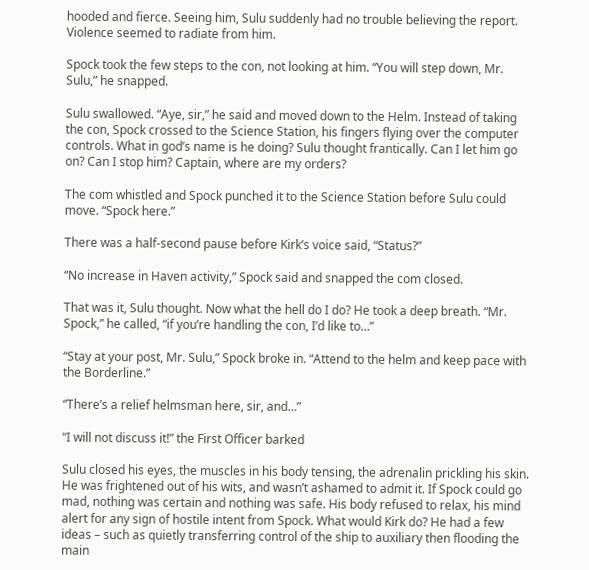hooded and fierce. Seeing him, Sulu suddenly had no trouble believing the report. Violence seemed to radiate from him.

Spock took the few steps to the con, not looking at him. “You will step down, Mr. Sulu,” he snapped.

Sulu swallowed. “Aye, sir,” he said and moved down to the Helm. Instead of taking the con, Spock crossed to the Science Station, his fingers flying over the computer controls. What in god’s name is he doing? Sulu thought frantically. Can I let him go on? Can I stop him? Captain, where are my orders?

The com whistled and Spock punched it to the Science Station before Sulu could move. “Spock here.”

There was a half-second pause before Kirk’s voice said, “Status?”

“No increase in Haven activity,” Spock said and snapped the com closed.

That was it, Sulu thought. Now what the hell do I do? He took a deep breath. “Mr. Spock,” he called, “if you’re handling the con, I’d like to…”

“Stay at your post, Mr. Sulu,” Spock broke in. “Attend to the helm and keep pace with the Borderline.”

“There’s a relief helmsman here, sir, and…”

“I will not discuss it!” the First Officer barked

Sulu closed his eyes, the muscles in his body tensing, the adrenalin prickling his skin. He was frightened out of his wits, and wasn’t ashamed to admit it. If Spock could go mad, nothing was certain and nothing was safe. His body refused to relax, his mind alert for any sign of hostile intent from Spock. What would Kirk do? He had a few ideas – such as quietly transferring control of the ship to auxiliary then flooding the main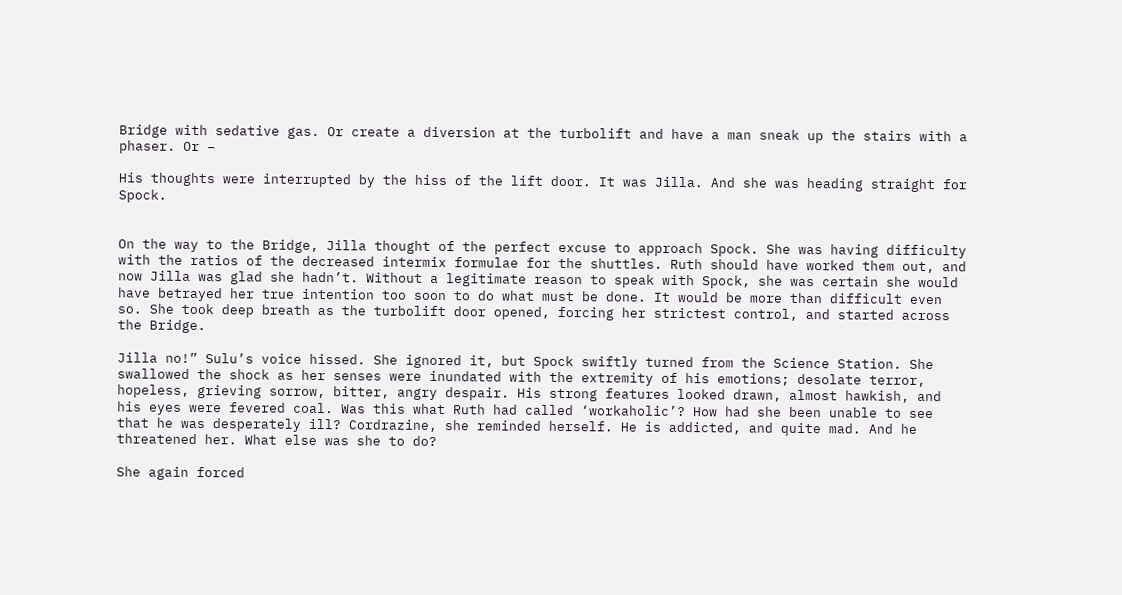Bridge with sedative gas. Or create a diversion at the turbolift and have a man sneak up the stairs with a phaser. Or –

His thoughts were interrupted by the hiss of the lift door. It was Jilla. And she was heading straight for Spock.


On the way to the Bridge, Jilla thought of the perfect excuse to approach Spock. She was having difficulty with the ratios of the decreased intermix formulae for the shuttles. Ruth should have worked them out, and now Jilla was glad she hadn’t. Without a legitimate reason to speak with Spock, she was certain she would have betrayed her true intention too soon to do what must be done. It would be more than difficult even so. She took deep breath as the turbolift door opened, forcing her strictest control, and started across the Bridge.

Jilla no!” Sulu’s voice hissed. She ignored it, but Spock swiftly turned from the Science Station. She swallowed the shock as her senses were inundated with the extremity of his emotions; desolate terror, hopeless, grieving sorrow, bitter, angry despair. His strong features looked drawn, almost hawkish, and his eyes were fevered coal. Was this what Ruth had called ‘workaholic’? How had she been unable to see that he was desperately ill? Cordrazine, she reminded herself. He is addicted, and quite mad. And he threatened her. What else was she to do?

She again forced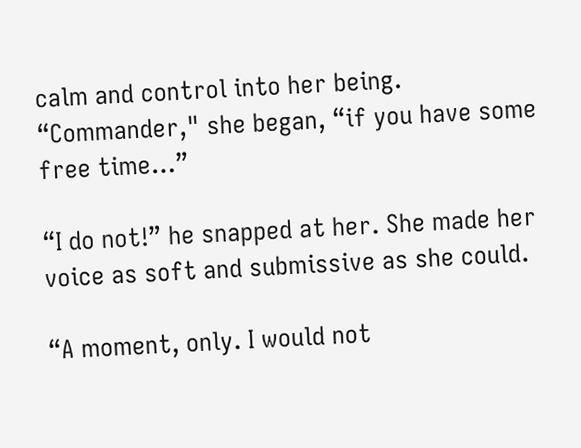calm and control into her being. “Commander," she began, “if you have some free time…”

“I do not!” he snapped at her. She made her voice as soft and submissive as she could.

“A moment, only. I would not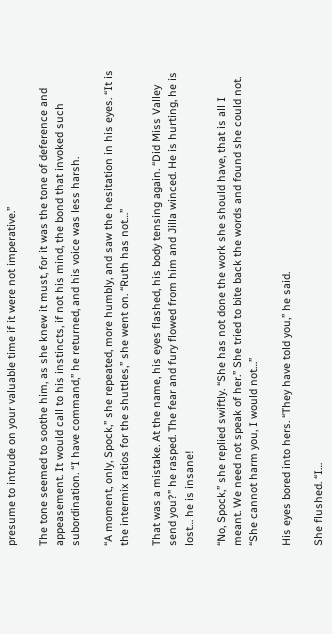presume to intrude on your valuable time if it were not imperative.”

The tone seemed to soothe him, as she knew it must, for it was the tone of deference and appeasement. It would call to his instincts, if not his mind, the bond that invoked such subordination. “I have command,” he returned, and his voice was less harsh.

“A moment, only, Spock,” she repeated, more humbly, and saw the hesitation in his eyes. “It is the intermix ratios for the shuttles,” she went on. “Ruth has not…”

That was a mistake. At the name, his eyes flashed, his body tensing again. “Did Miss Valley send you?” he rasped. The fear and fury flowed from him and Jilla winced. He is hurting, he is lost… he is insane!

“No, Spock,” she replied swiftly. “She has not done the work she should have, that is all I meant. We need not speak of her.” She tried to bite back the words and found she could not. “She cannot harm you, I would not…”

His eyes bored into hers. “They have told you,” he said.

She flushed. “I…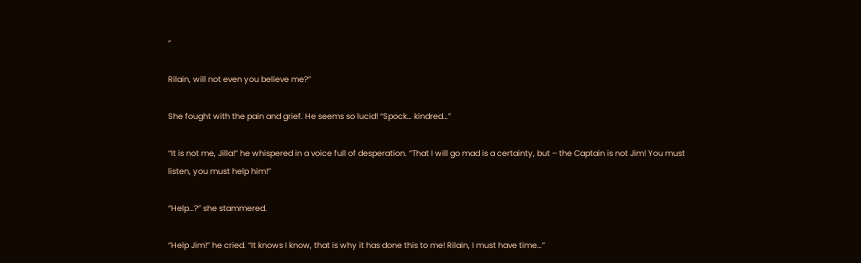”

Rilain, will not even you believe me?”

She fought with the pain and grief. He seems so lucid! “Spock… kindred…”

“It is not me, Jilla!” he whispered in a voice full of desperation. “That I will go mad is a certainty, but – the Captain is not Jim! You must listen, you must help him!”

“Help…?” she stammered.

“Help Jim!” he cried. “It knows I know, that is why it has done this to me! Rilain, I must have time…”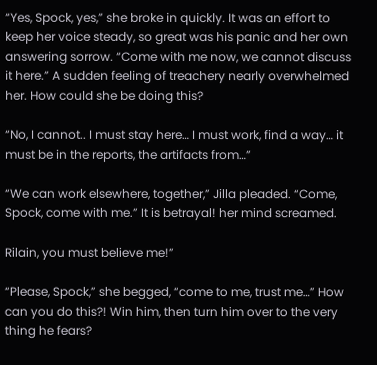“Yes, Spock, yes,” she broke in quickly. It was an effort to keep her voice steady, so great was his panic and her own answering sorrow. “Come with me now, we cannot discuss it here.” A sudden feeling of treachery nearly overwhelmed her. How could she be doing this?

“No, I cannot.. I must stay here… I must work, find a way… it must be in the reports, the artifacts from…”

“We can work elsewhere, together,” Jilla pleaded. “Come, Spock, come with me.” It is betrayal! her mind screamed.

Rilain, you must believe me!”

“Please, Spock,” she begged, “come to me, trust me…” How can you do this?! Win him, then turn him over to the very thing he fears?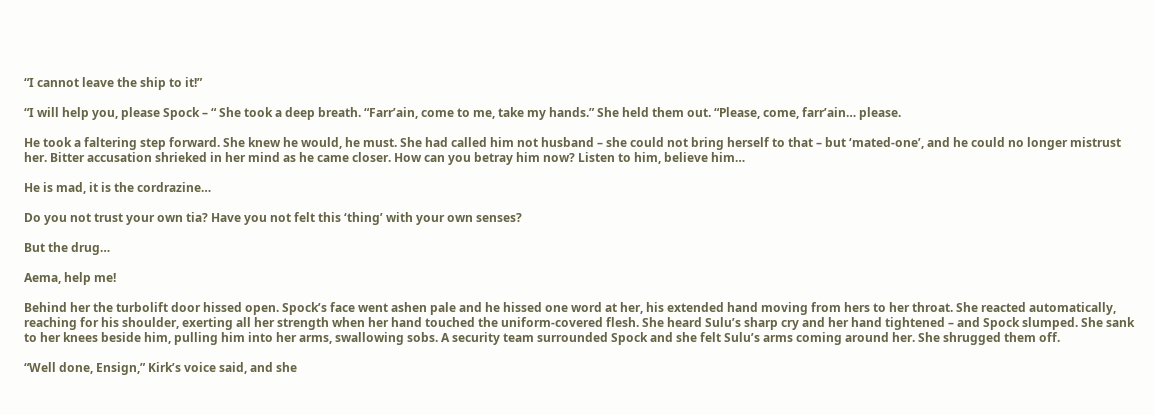“I cannot leave the ship to it!”

“I will help you, please Spock – “ She took a deep breath. “Farr’ain, come to me, take my hands.” She held them out. “Please, come, farr’ain… please.

He took a faltering step forward. She knew he would, he must. She had called him not husband – she could not bring herself to that – but ‘mated-one’, and he could no longer mistrust her. Bitter accusation shrieked in her mind as he came closer. How can you betray him now? Listen to him, believe him…

He is mad, it is the cordrazine…

Do you not trust your own tia? Have you not felt this ‘thing’ with your own senses?

But the drug…

Aema, help me!

Behind her the turbolift door hissed open. Spock’s face went ashen pale and he hissed one word at her, his extended hand moving from hers to her throat. She reacted automatically, reaching for his shoulder, exerting all her strength when her hand touched the uniform-covered flesh. She heard Sulu’s sharp cry and her hand tightened – and Spock slumped. She sank to her knees beside him, pulling him into her arms, swallowing sobs. A security team surrounded Spock and she felt Sulu’s arms coming around her. She shrugged them off.

“Well done, Ensign,” Kirk’s voice said, and she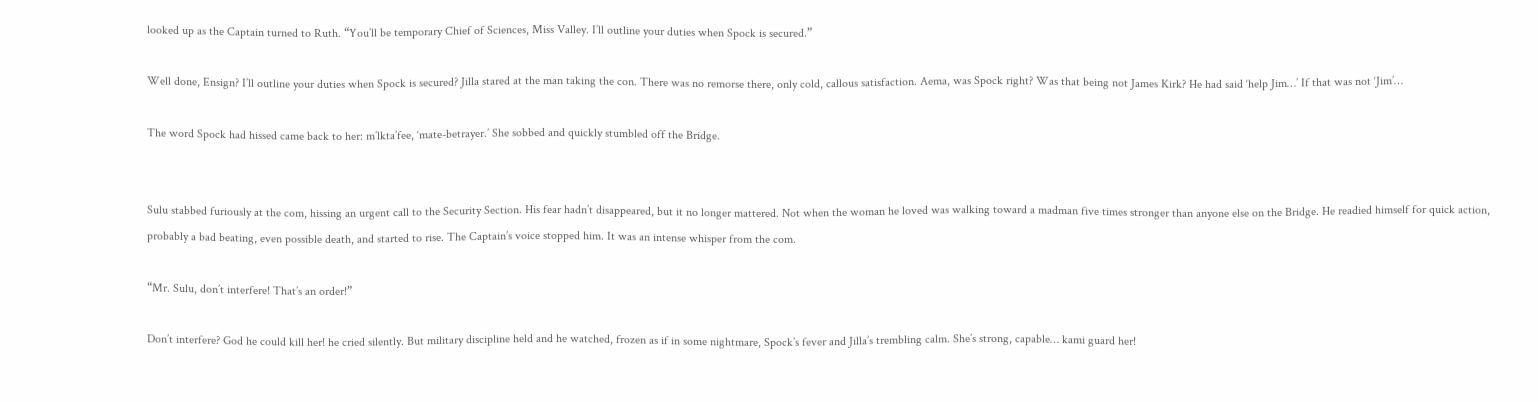looked up as the Captain turned to Ruth. “You’ll be temporary Chief of Sciences, Miss Valley. I’ll outline your duties when Spock is secured.”

Well done, Ensign? I’ll outline your duties when Spock is secured? Jilla stared at the man taking the con. There was no remorse there, only cold, callous satisfaction. Aema, was Spock right? Was that being not James Kirk? He had said ‘help Jim…’ If that was not ‘Jim’…

The word Spock had hissed came back to her: m’lkta’fee, ‘mate-betrayer.’ She sobbed and quickly stumbled off the Bridge.


Sulu stabbed furiously at the com, hissing an urgent call to the Security Section. His fear hadn’t disappeared, but it no longer mattered. Not when the woman he loved was walking toward a madman five times stronger than anyone else on the Bridge. He readied himself for quick action, probably a bad beating, even possible death, and started to rise. The Captain’s voice stopped him. It was an intense whisper from the com.

“Mr. Sulu, don’t interfere! That’s an order!”

Don’t interfere? God he could kill her! he cried silently. But military discipline held and he watched, frozen as if in some nightmare, Spock’s fever and Jilla’s trembling calm. She’s strong, capable… kami guard her!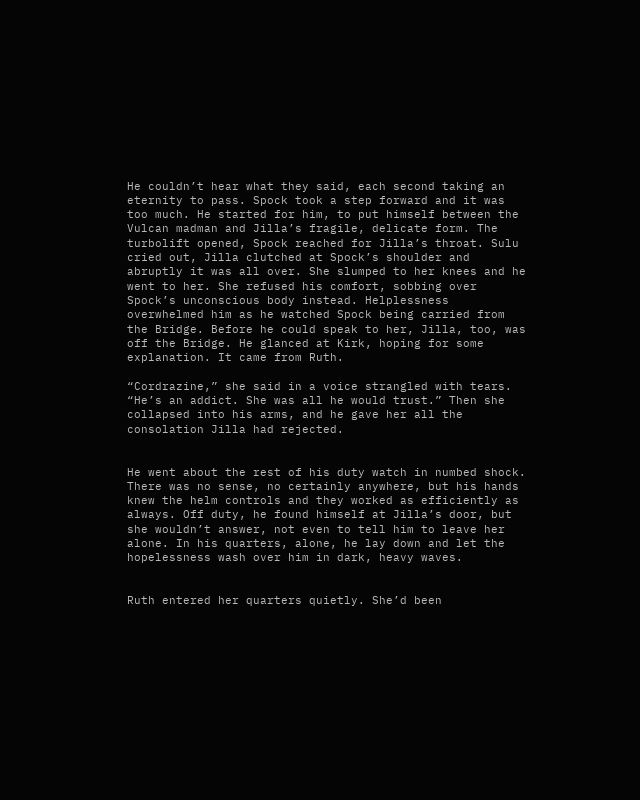He couldn’t hear what they said, each second taking an eternity to pass. Spock took a step forward and it was too much. He started for him, to put himself between the Vulcan madman and Jilla’s fragile, delicate form. The turbolift opened, Spock reached for Jilla’s throat. Sulu cried out, Jilla clutched at Spock’s shoulder and abruptly it was all over. She slumped to her knees and he went to her. She refused his comfort, sobbing over Spock’s unconscious body instead. Helplessness overwhelmed him as he watched Spock being carried from the Bridge. Before he could speak to her, Jilla, too, was off the Bridge. He glanced at Kirk, hoping for some explanation. It came from Ruth.

“Cordrazine,” she said in a voice strangled with tears. “He’s an addict. She was all he would trust.” Then she collapsed into his arms, and he gave her all the consolation Jilla had rejected.


He went about the rest of his duty watch in numbed shock. There was no sense, no certainly anywhere, but his hands knew the helm controls and they worked as efficiently as always. Off duty, he found himself at Jilla’s door, but she wouldn’t answer, not even to tell him to leave her alone. In his quarters, alone, he lay down and let the hopelessness wash over him in dark, heavy waves.


Ruth entered her quarters quietly. She’d been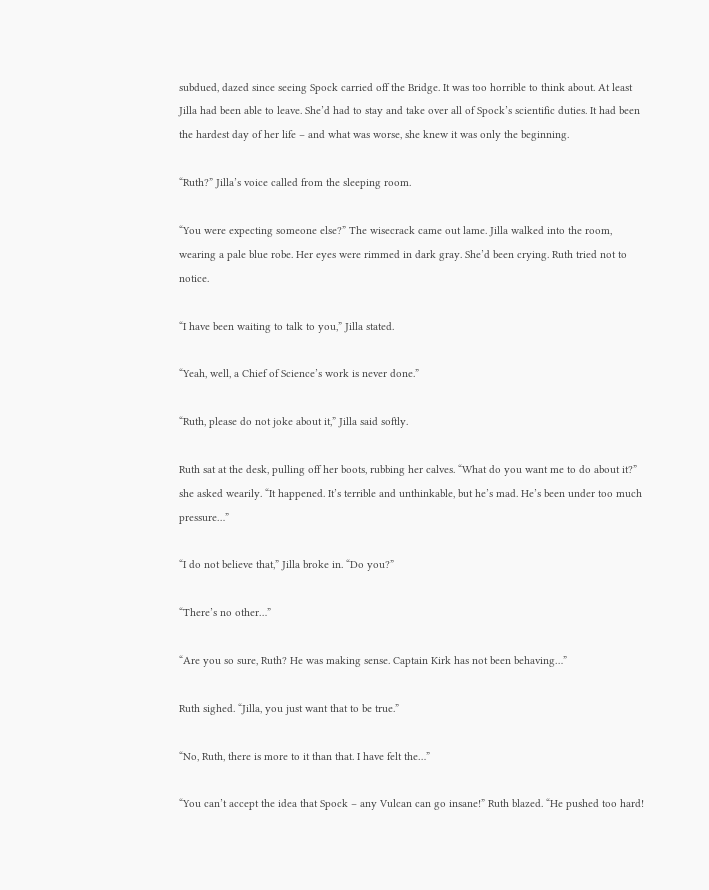subdued, dazed since seeing Spock carried off the Bridge. It was too horrible to think about. At least Jilla had been able to leave. She’d had to stay and take over all of Spock’s scientific duties. It had been the hardest day of her life – and what was worse, she knew it was only the beginning.

“Ruth?” Jilla’s voice called from the sleeping room.

“You were expecting someone else?” The wisecrack came out lame. Jilla walked into the room, wearing a pale blue robe. Her eyes were rimmed in dark gray. She’d been crying. Ruth tried not to notice.

“I have been waiting to talk to you,” Jilla stated.

“Yeah, well, a Chief of Science’s work is never done.”

“Ruth, please do not joke about it,” Jilla said softly.

Ruth sat at the desk, pulling off her boots, rubbing her calves. “What do you want me to do about it?” she asked wearily. “It happened. It’s terrible and unthinkable, but he’s mad. He’s been under too much pressure…”

“I do not believe that,” Jilla broke in. “Do you?”

“There’s no other…”

“Are you so sure, Ruth? He was making sense. Captain Kirk has not been behaving…”

Ruth sighed. “Jilla, you just want that to be true.”

“No, Ruth, there is more to it than that. I have felt the…”

“You can’t accept the idea that Spock – any Vulcan can go insane!” Ruth blazed. “He pushed too hard!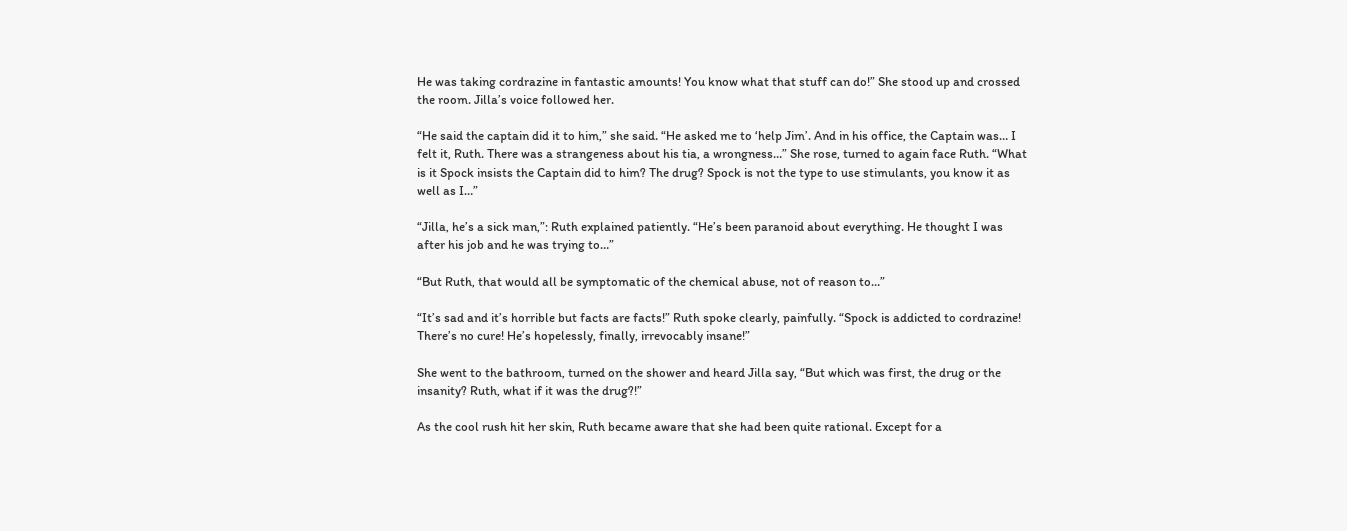He was taking cordrazine in fantastic amounts! You know what that stuff can do!” She stood up and crossed the room. Jilla’s voice followed her.

“He said the captain did it to him,” she said. “He asked me to ‘help Jim’. And in his office, the Captain was… I felt it, Ruth. There was a strangeness about his tia, a wrongness…” She rose, turned to again face Ruth. “What is it Spock insists the Captain did to him? The drug? Spock is not the type to use stimulants, you know it as well as I…”

“Jilla, he’s a sick man,”: Ruth explained patiently. “He’s been paranoid about everything. He thought I was after his job and he was trying to…”

“But Ruth, that would all be symptomatic of the chemical abuse, not of reason to…”

“It’s sad and it’s horrible but facts are facts!” Ruth spoke clearly, painfully. “Spock is addicted to cordrazine! There’s no cure! He’s hopelessly, finally, irrevocably insane!”

She went to the bathroom, turned on the shower and heard Jilla say, “But which was first, the drug or the insanity? Ruth, what if it was the drug?!”

As the cool rush hit her skin, Ruth became aware that she had been quite rational. Except for a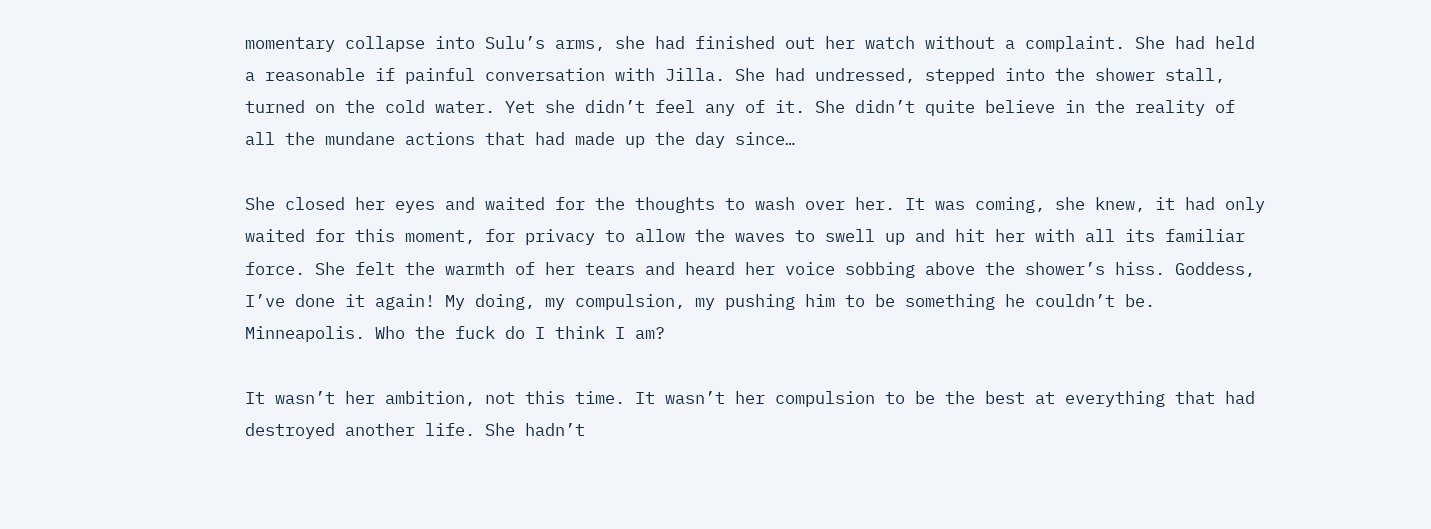momentary collapse into Sulu’s arms, she had finished out her watch without a complaint. She had held a reasonable if painful conversation with Jilla. She had undressed, stepped into the shower stall, turned on the cold water. Yet she didn’t feel any of it. She didn’t quite believe in the reality of all the mundane actions that had made up the day since…

She closed her eyes and waited for the thoughts to wash over her. It was coming, she knew, it had only waited for this moment, for privacy to allow the waves to swell up and hit her with all its familiar force. She felt the warmth of her tears and heard her voice sobbing above the shower’s hiss. Goddess, I’ve done it again! My doing, my compulsion, my pushing him to be something he couldn’t be. Minneapolis. Who the fuck do I think I am?

It wasn’t her ambition, not this time. It wasn’t her compulsion to be the best at everything that had destroyed another life. She hadn’t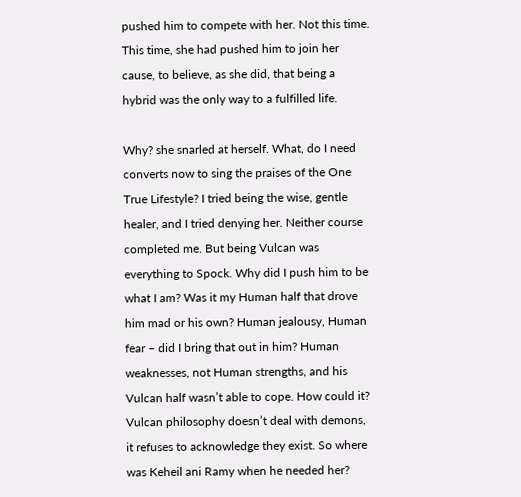pushed him to compete with her. Not this time. This time, she had pushed him to join her cause, to believe, as she did, that being a hybrid was the only way to a fulfilled life.

Why? she snarled at herself. What, do I need converts now to sing the praises of the One True Lifestyle? I tried being the wise, gentle healer, and I tried denying her. Neither course completed me. But being Vulcan was everything to Spock. Why did I push him to be what I am? Was it my Human half that drove him mad or his own? Human jealousy, Human fear – did I bring that out in him? Human weaknesses, not Human strengths, and his Vulcan half wasn’t able to cope. How could it? Vulcan philosophy doesn’t deal with demons, it refuses to acknowledge they exist. So where was Keheil ani Ramy when he needed her?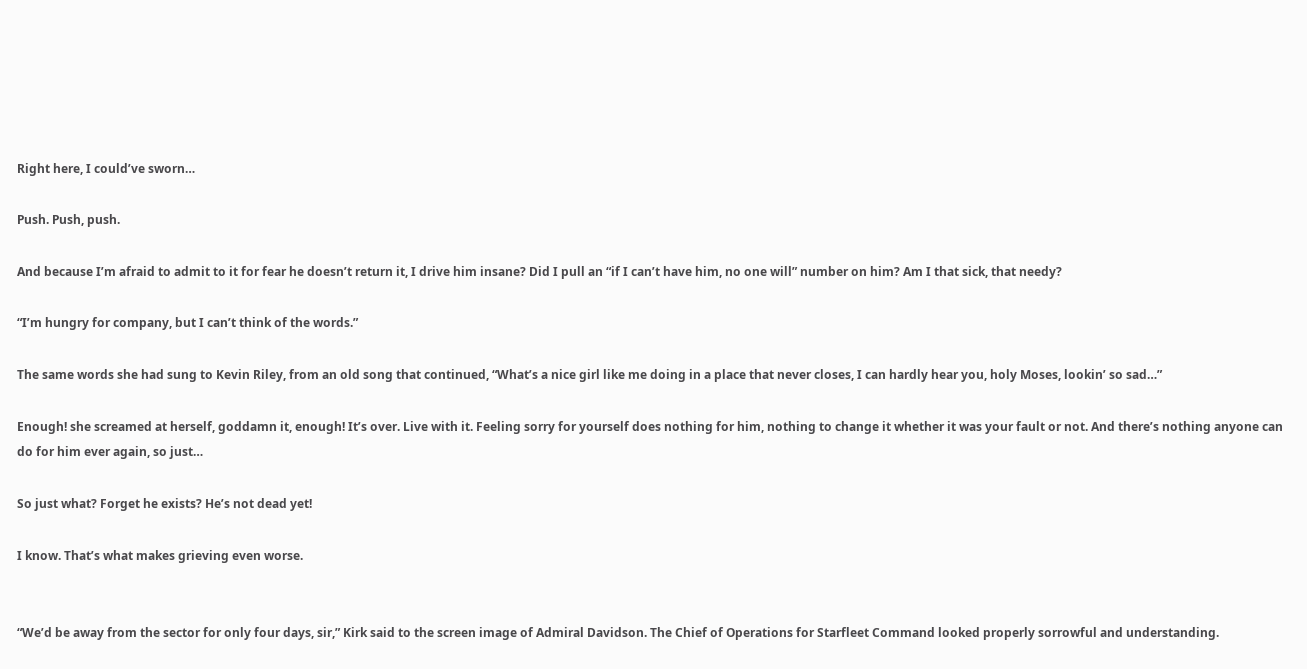Right here, I could’ve sworn…

Push. Push, push.

And because I’m afraid to admit to it for fear he doesn’t return it, I drive him insane? Did I pull an “if I can’t have him, no one will” number on him? Am I that sick, that needy?

“I’m hungry for company, but I can’t think of the words.”

The same words she had sung to Kevin Riley, from an old song that continued, “What’s a nice girl like me doing in a place that never closes, I can hardly hear you, holy Moses, lookin’ so sad…”

Enough! she screamed at herself, goddamn it, enough! It’s over. Live with it. Feeling sorry for yourself does nothing for him, nothing to change it whether it was your fault or not. And there’s nothing anyone can do for him ever again, so just…

So just what? Forget he exists? He’s not dead yet!

I know. That’s what makes grieving even worse.


“We’d be away from the sector for only four days, sir,” Kirk said to the screen image of Admiral Davidson. The Chief of Operations for Starfleet Command looked properly sorrowful and understanding.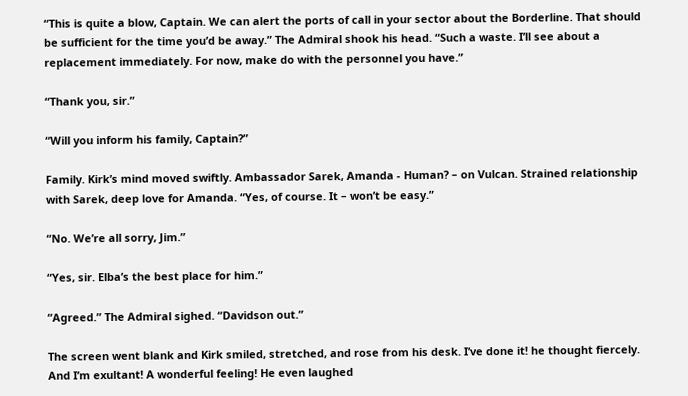“This is quite a blow, Captain. We can alert the ports of call in your sector about the Borderline. That should be sufficient for the time you’d be away.” The Admiral shook his head. “Such a waste. I’ll see about a replacement immediately. For now, make do with the personnel you have.”

“Thank you, sir.”

“Will you inform his family, Captain?”

Family. Kirk’s mind moved swiftly. Ambassador Sarek, Amanda - Human? – on Vulcan. Strained relationship with Sarek, deep love for Amanda. “Yes, of course. It – won’t be easy.”

“No. We’re all sorry, Jim.”

“Yes, sir. Elba’s the best place for him.”

“Agreed.” The Admiral sighed. “Davidson out.”

The screen went blank and Kirk smiled, stretched, and rose from his desk. I’ve done it! he thought fiercely. And I’m exultant! A wonderful feeling! He even laughed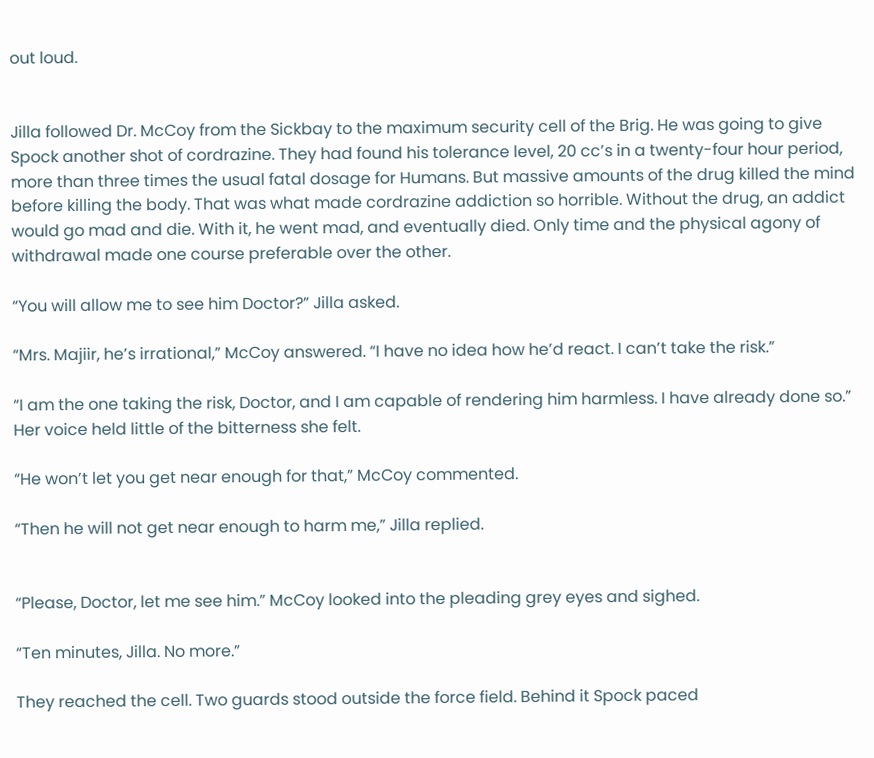out loud.


Jilla followed Dr. McCoy from the Sickbay to the maximum security cell of the Brig. He was going to give Spock another shot of cordrazine. They had found his tolerance level, 20 cc’s in a twenty-four hour period, more than three times the usual fatal dosage for Humans. But massive amounts of the drug killed the mind before killing the body. That was what made cordrazine addiction so horrible. Without the drug, an addict would go mad and die. With it, he went mad, and eventually died. Only time and the physical agony of withdrawal made one course preferable over the other.

“You will allow me to see him Doctor?” Jilla asked.

“Mrs. Majiir, he’s irrational,” McCoy answered. “I have no idea how he’d react. I can’t take the risk.”

“I am the one taking the risk, Doctor, and I am capable of rendering him harmless. I have already done so.” Her voice held little of the bitterness she felt.

“He won’t let you get near enough for that,” McCoy commented.

“Then he will not get near enough to harm me,” Jilla replied.


“Please, Doctor, let me see him.” McCoy looked into the pleading grey eyes and sighed.

“Ten minutes, Jilla. No more.”

They reached the cell. Two guards stood outside the force field. Behind it Spock paced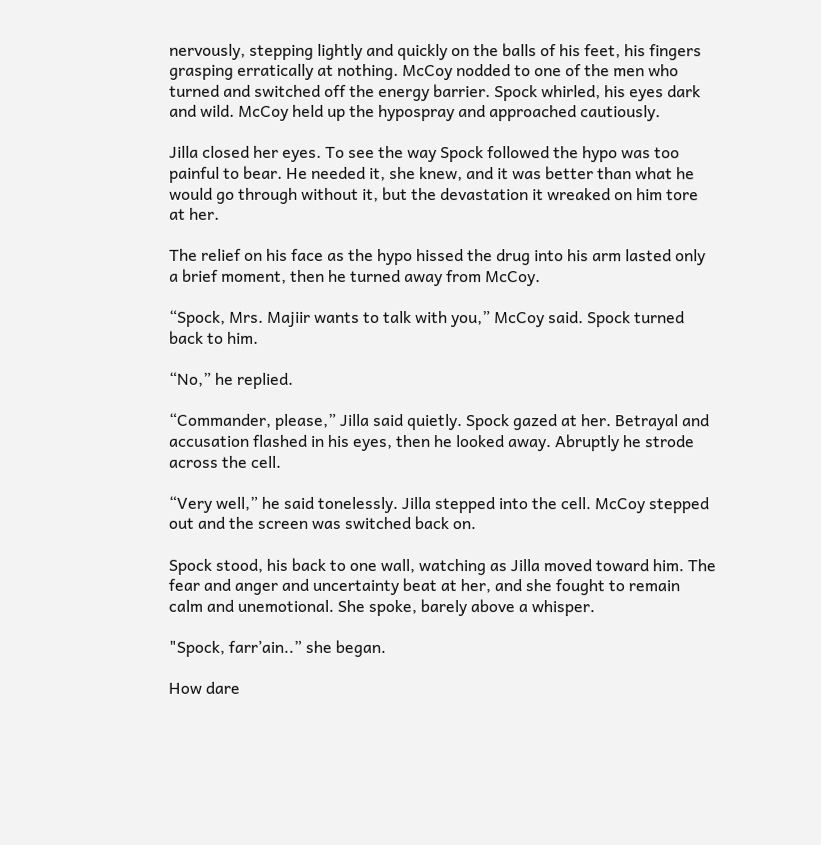nervously, stepping lightly and quickly on the balls of his feet, his fingers grasping erratically at nothing. McCoy nodded to one of the men who turned and switched off the energy barrier. Spock whirled, his eyes dark and wild. McCoy held up the hypospray and approached cautiously.

Jilla closed her eyes. To see the way Spock followed the hypo was too painful to bear. He needed it, she knew, and it was better than what he would go through without it, but the devastation it wreaked on him tore at her.

The relief on his face as the hypo hissed the drug into his arm lasted only a brief moment, then he turned away from McCoy.

“Spock, Mrs. Majiir wants to talk with you,” McCoy said. Spock turned back to him.

“No,” he replied.

“Commander, please,” Jilla said quietly. Spock gazed at her. Betrayal and accusation flashed in his eyes, then he looked away. Abruptly he strode across the cell.

“Very well,” he said tonelessly. Jilla stepped into the cell. McCoy stepped out and the screen was switched back on.

Spock stood, his back to one wall, watching as Jilla moved toward him. The fear and anger and uncertainty beat at her, and she fought to remain calm and unemotional. She spoke, barely above a whisper.

"Spock, farr’ain..” she began.

How dare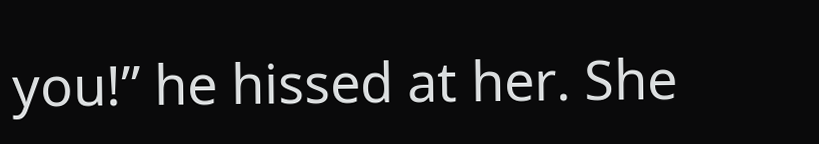you!” he hissed at her. She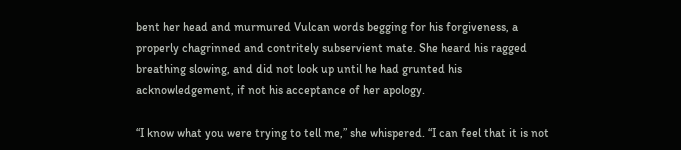bent her head and murmured Vulcan words begging for his forgiveness, a properly chagrinned and contritely subservient mate. She heard his ragged breathing slowing, and did not look up until he had grunted his acknowledgement, if not his acceptance of her apology.

“I know what you were trying to tell me,” she whispered. “I can feel that it is not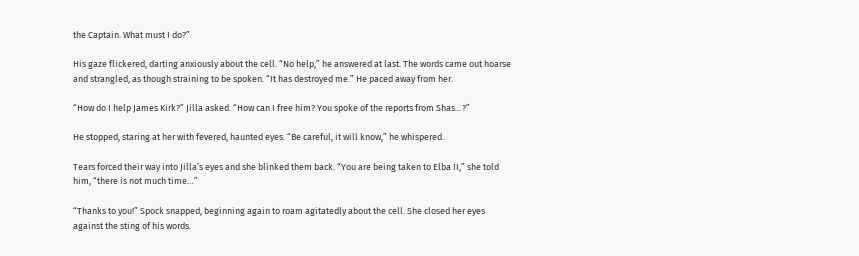the Captain. What must I do?”

His gaze flickered, darting anxiously about the cell. “No help,” he answered at last. The words came out hoarse and strangled, as though straining to be spoken. “It has destroyed me.” He paced away from her.

“How do I help James Kirk?” Jilla asked. “How can I free him? You spoke of the reports from Shas…?”

He stopped, staring at her with fevered, haunted eyes. “Be careful, it will know,” he whispered.

Tears forced their way into Jilla’s eyes and she blinked them back. “You are being taken to Elba II,” she told him, “there is not much time…”

“Thanks to you!” Spock snapped, beginning again to roam agitatedly about the cell. She closed her eyes against the sting of his words.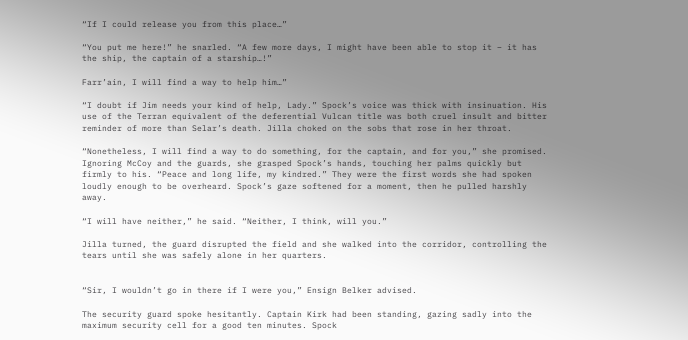“If I could release you from this place…”

“You put me here!” he snarled. “A few more days, I might have been able to stop it – it has the ship, the captain of a starship…!”

Farr’ain, I will find a way to help him…”

“I doubt if Jim needs your kind of help, Lady.” Spock’s voice was thick with insinuation. His use of the Terran equivalent of the deferential Vulcan title was both cruel insult and bitter reminder of more than Selar’s death. Jilla choked on the sobs that rose in her throat.

“Nonetheless, I will find a way to do something, for the captain, and for you,” she promised. Ignoring McCoy and the guards, she grasped Spock’s hands, touching her palms quickly but firmly to his. “Peace and long life, my kindred.” They were the first words she had spoken loudly enough to be overheard. Spock’s gaze softened for a moment, then he pulled harshly away.

“I will have neither,” he said. “Neither, I think, will you.”

Jilla turned, the guard disrupted the field and she walked into the corridor, controlling the tears until she was safely alone in her quarters.


“Sir, I wouldn’t go in there if I were you,” Ensign Belker advised.

The security guard spoke hesitantly. Captain Kirk had been standing, gazing sadly into the maximum security cell for a good ten minutes. Spock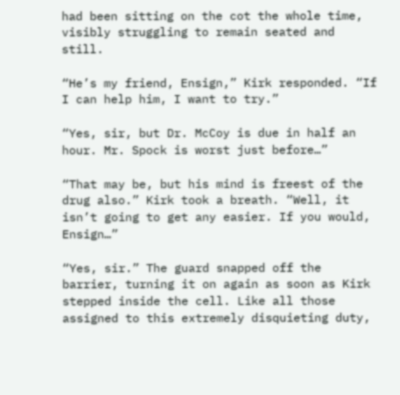had been sitting on the cot the whole time, visibly struggling to remain seated and still.

“He’s my friend, Ensign,” Kirk responded. “If I can help him, I want to try.”

“Yes, sir, but Dr. McCoy is due in half an hour. Mr. Spock is worst just before…”

“That may be, but his mind is freest of the drug also.” Kirk took a breath. “Well, it isn’t going to get any easier. If you would, Ensign…”

“Yes, sir.” The guard snapped off the barrier, turning it on again as soon as Kirk stepped inside the cell. Like all those assigned to this extremely disquieting duty,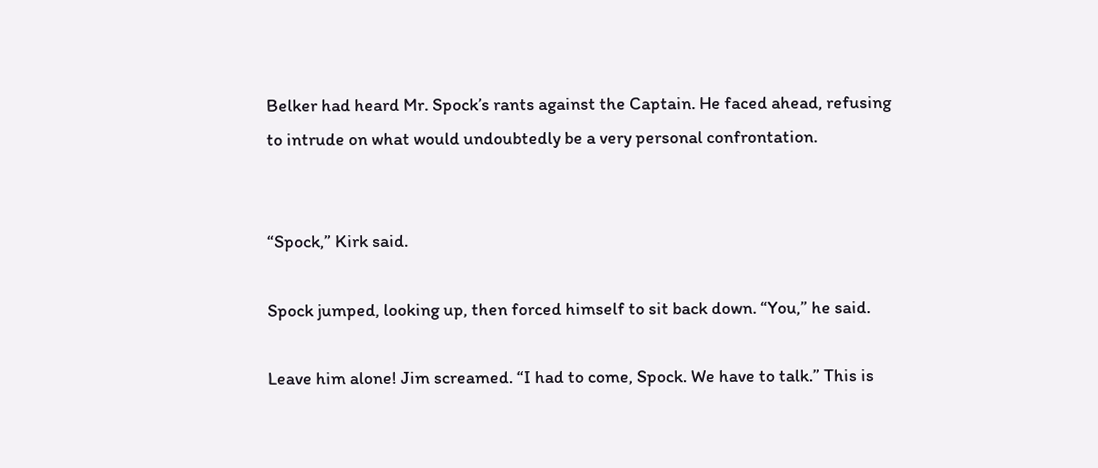Belker had heard Mr. Spock’s rants against the Captain. He faced ahead, refusing to intrude on what would undoubtedly be a very personal confrontation.


“Spock,” Kirk said.

Spock jumped, looking up, then forced himself to sit back down. “You,” he said.

Leave him alone! Jim screamed. “I had to come, Spock. We have to talk.” This is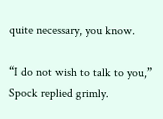quite necessary, you know.

“I do not wish to talk to you,” Spock replied grimly.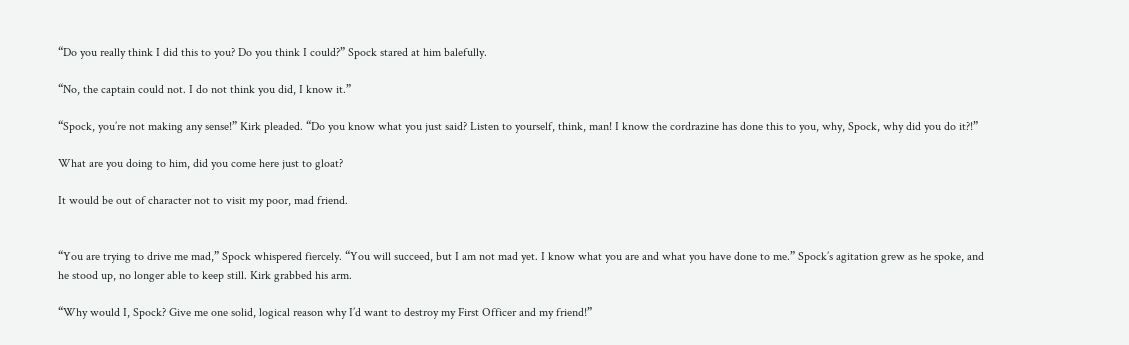“Do you really think I did this to you? Do you think I could?” Spock stared at him balefully.

“No, the captain could not. I do not think you did, I know it.”

“Spock, you’re not making any sense!” Kirk pleaded. “Do you know what you just said? Listen to yourself, think, man! I know the cordrazine has done this to you, why, Spock, why did you do it?!”

What are you doing to him, did you come here just to gloat?

It would be out of character not to visit my poor, mad friend.


“You are trying to drive me mad,” Spock whispered fiercely. “You will succeed, but I am not mad yet. I know what you are and what you have done to me.” Spock’s agitation grew as he spoke, and he stood up, no longer able to keep still. Kirk grabbed his arm.

“Why would I, Spock? Give me one solid, logical reason why I’d want to destroy my First Officer and my friend!”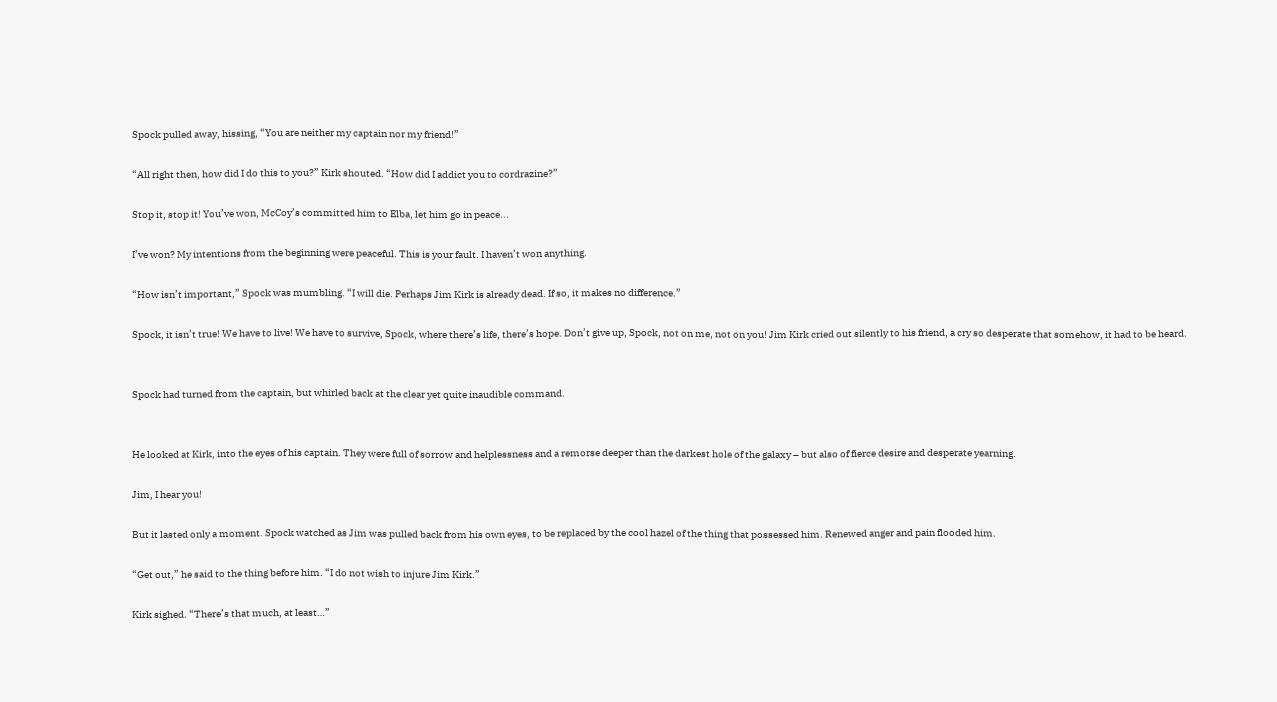Spock pulled away, hissing, “You are neither my captain nor my friend!”

“All right then, how did I do this to you?” Kirk shouted. “How did I addict you to cordrazine?”

Stop it, stop it! You’ve won, McCoy’s committed him to Elba, let him go in peace...

I’ve won? My intentions from the beginning were peaceful. This is your fault. I haven’t won anything.

“How isn’t important,” Spock was mumbling. “I will die. Perhaps Jim Kirk is already dead. If so, it makes no difference.”

Spock, it isn’t true! We have to live! We have to survive, Spock, where there’s life, there’s hope. Don’t give up, Spock, not on me, not on you! Jim Kirk cried out silently to his friend, a cry so desperate that somehow, it had to be heard.


Spock had turned from the captain, but whirled back at the clear yet quite inaudible command.


He looked at Kirk, into the eyes of his captain. They were full of sorrow and helplessness and a remorse deeper than the darkest hole of the galaxy – but also of fierce desire and desperate yearning.

Jim, I hear you!

But it lasted only a moment. Spock watched as Jim was pulled back from his own eyes, to be replaced by the cool hazel of the thing that possessed him. Renewed anger and pain flooded him.

“Get out,” he said to the thing before him. “I do not wish to injure Jim Kirk.”

Kirk sighed. “There’s that much, at least…”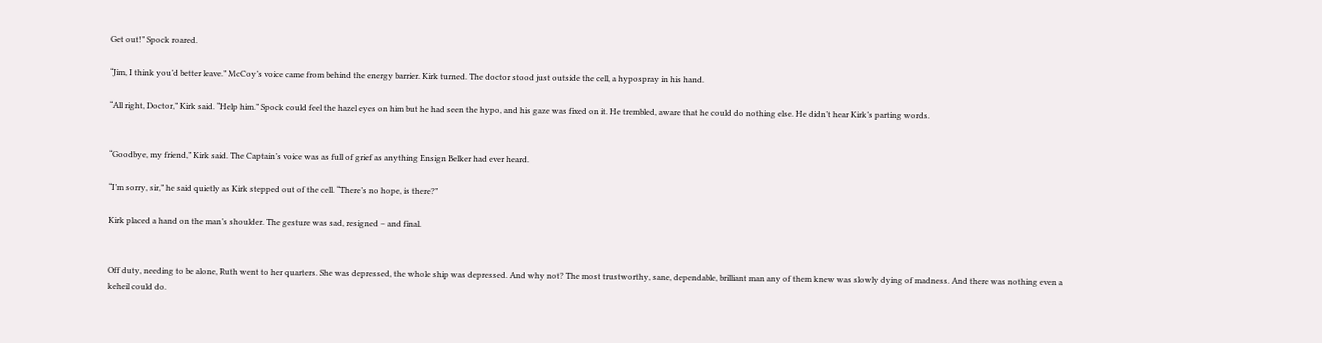Get out!” Spock roared.

“Jim, I think you’d better leave.” McCoy’s voice came from behind the energy barrier. Kirk turned. The doctor stood just outside the cell, a hypospray in his hand.

“All right, Doctor,” Kirk said. “Help him.” Spock could feel the hazel eyes on him but he had seen the hypo, and his gaze was fixed on it. He trembled, aware that he could do nothing else. He didn’t hear Kirk’s parting words.


“Goodbye, my friend,” Kirk said. The Captain’s voice was as full of grief as anything Ensign Belker had ever heard.

“I’m sorry, sir,” he said quietly as Kirk stepped out of the cell. “There’s no hope, is there?”

Kirk placed a hand on the man’s shoulder. The gesture was sad, resigned – and final.


Off duty, needing to be alone, Ruth went to her quarters. She was depressed, the whole ship was depressed. And why not? The most trustworthy, sane, dependable, brilliant man any of them knew was slowly dying of madness. And there was nothing even a keheil could do.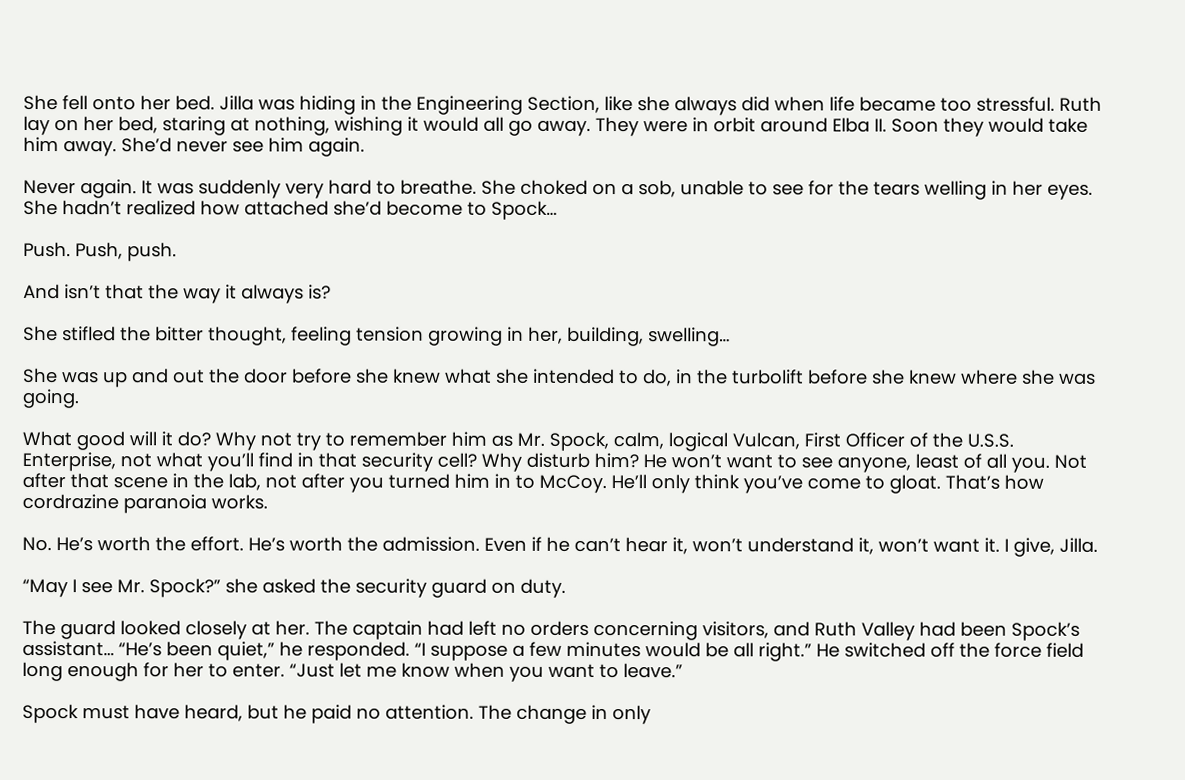She fell onto her bed. Jilla was hiding in the Engineering Section, like she always did when life became too stressful. Ruth lay on her bed, staring at nothing, wishing it would all go away. They were in orbit around Elba II. Soon they would take him away. She’d never see him again.

Never again. It was suddenly very hard to breathe. She choked on a sob, unable to see for the tears welling in her eyes. She hadn’t realized how attached she’d become to Spock…

Push. Push, push.

And isn’t that the way it always is?

She stifled the bitter thought, feeling tension growing in her, building, swelling…

She was up and out the door before she knew what she intended to do, in the turbolift before she knew where she was going.

What good will it do? Why not try to remember him as Mr. Spock, calm, logical Vulcan, First Officer of the U.S.S. Enterprise, not what you’ll find in that security cell? Why disturb him? He won’t want to see anyone, least of all you. Not after that scene in the lab, not after you turned him in to McCoy. He’ll only think you’ve come to gloat. That’s how cordrazine paranoia works.

No. He’s worth the effort. He’s worth the admission. Even if he can’t hear it, won’t understand it, won’t want it. I give, Jilla.

“May I see Mr. Spock?” she asked the security guard on duty.

The guard looked closely at her. The captain had left no orders concerning visitors, and Ruth Valley had been Spock’s assistant… “He’s been quiet,” he responded. “I suppose a few minutes would be all right.” He switched off the force field long enough for her to enter. “Just let me know when you want to leave.”

Spock must have heard, but he paid no attention. The change in only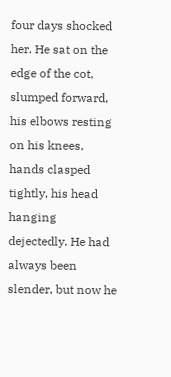four days shocked her. He sat on the edge of the cot, slumped forward, his elbows resting on his knees, hands clasped tightly, his head hanging dejectedly. He had always been slender, but now he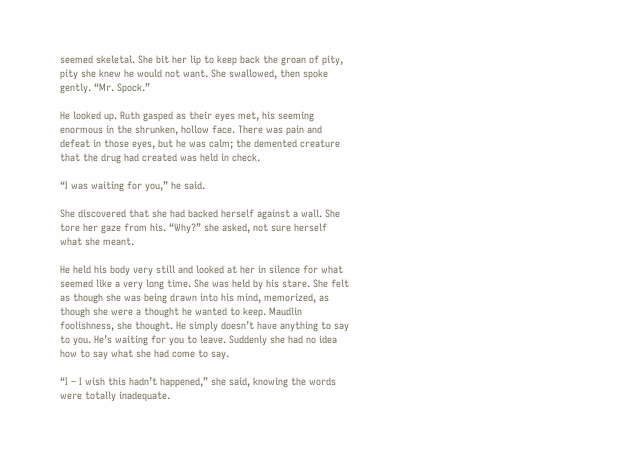seemed skeletal. She bit her lip to keep back the groan of pity, pity she knew he would not want. She swallowed, then spoke gently. “Mr. Spock.”

He looked up. Ruth gasped as their eyes met, his seeming enormous in the shrunken, hollow face. There was pain and defeat in those eyes, but he was calm; the demented creature that the drug had created was held in check.

“I was waiting for you,” he said.

She discovered that she had backed herself against a wall. She tore her gaze from his. “Why?” she asked, not sure herself what she meant.

He held his body very still and looked at her in silence for what seemed like a very long time. She was held by his stare. She felt as though she was being drawn into his mind, memorized, as though she were a thought he wanted to keep. Maudlin foolishness, she thought. He simply doesn’t have anything to say to you. He’s waiting for you to leave. Suddenly she had no idea how to say what she had come to say.

“I – I wish this hadn’t happened,” she said, knowing the words were totally inadequate.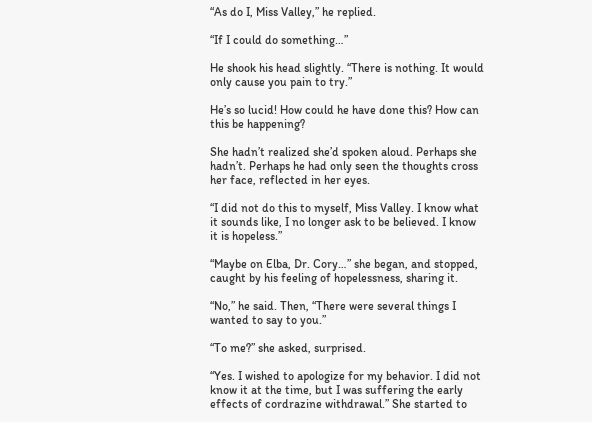“As do I, Miss Valley,” he replied.

“If I could do something…”

He shook his head slightly. “There is nothing. It would only cause you pain to try.”

He’s so lucid! How could he have done this? How can this be happening?

She hadn’t realized she’d spoken aloud. Perhaps she hadn’t. Perhaps he had only seen the thoughts cross her face, reflected in her eyes.

“I did not do this to myself, Miss Valley. I know what it sounds like, I no longer ask to be believed. I know it is hopeless.”

“Maybe on Elba, Dr. Cory…” she began, and stopped, caught by his feeling of hopelessness, sharing it.

“No,” he said. Then, “There were several things I wanted to say to you.”

“To me?” she asked, surprised.

“Yes. I wished to apologize for my behavior. I did not know it at the time, but I was suffering the early effects of cordrazine withdrawal.” She started to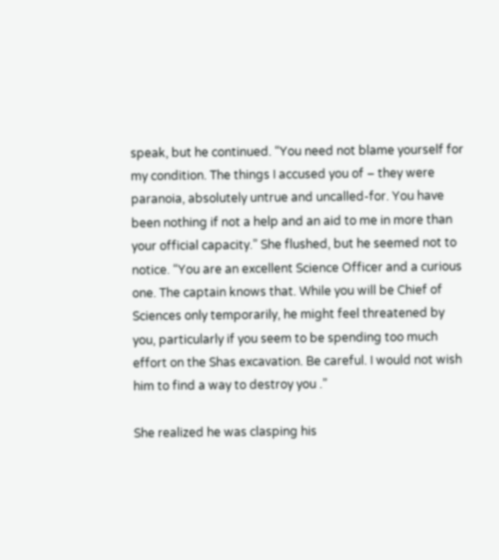speak, but he continued. “You need not blame yourself for my condition. The things I accused you of – they were paranoia, absolutely untrue and uncalled-for. You have been nothing if not a help and an aid to me in more than your official capacity.” She flushed, but he seemed not to notice. “You are an excellent Science Officer and a curious one. The captain knows that. While you will be Chief of Sciences only temporarily, he might feel threatened by you, particularly if you seem to be spending too much effort on the Shas excavation. Be careful. I would not wish him to find a way to destroy you .”

She realized he was clasping his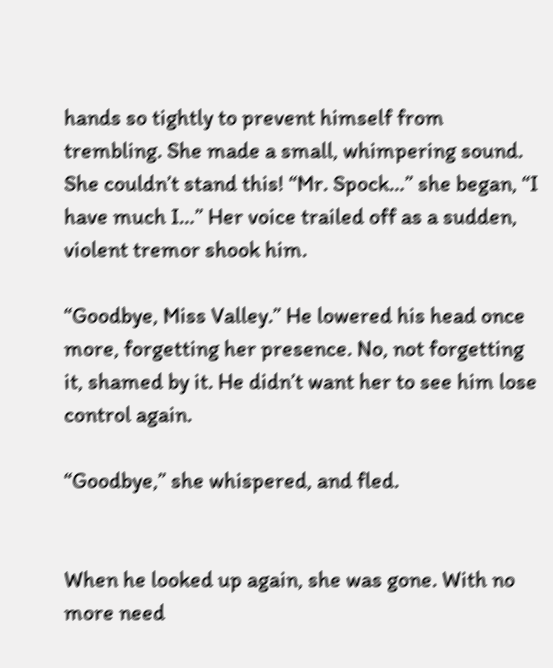hands so tightly to prevent himself from trembling. She made a small, whimpering sound. She couldn’t stand this! “Mr. Spock…” she began, “I have much I…” Her voice trailed off as a sudden, violent tremor shook him.

“Goodbye, Miss Valley.” He lowered his head once more, forgetting her presence. No, not forgetting it, shamed by it. He didn’t want her to see him lose control again.

“Goodbye,” she whispered, and fled.


When he looked up again, she was gone. With no more need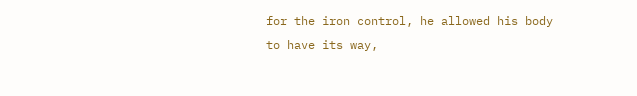for the iron control, he allowed his body to have its way,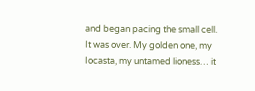and began pacing the small cell. It was over. My golden one, my Iocasta, my untamed lioness… it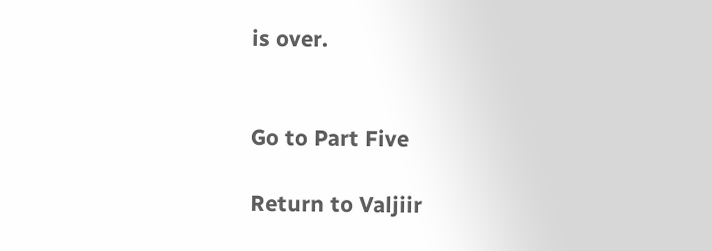is over.


Go to Part Five

Return to Valjiir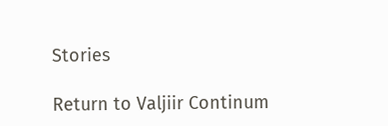Stories

Return to Valjiir Continum